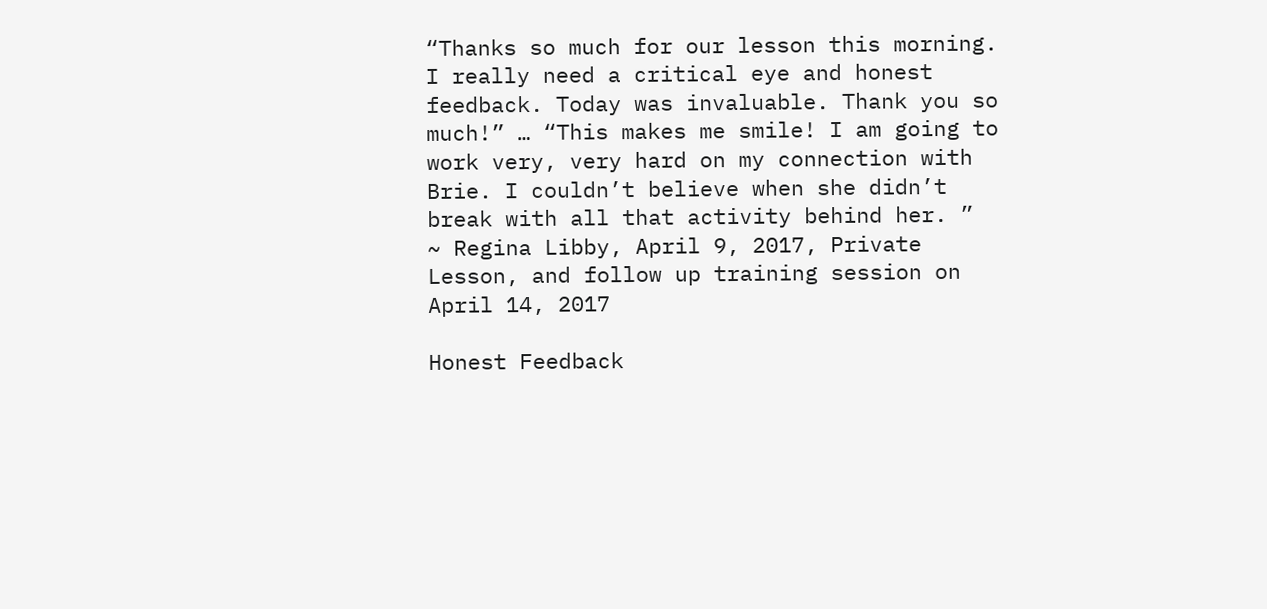“Thanks so much for our lesson this morning. I really need a critical eye and honest feedback. Today was invaluable. Thank you so much!” … “This makes me smile! I am going to work very, very hard on my connection with Brie. I couldn’t believe when she didn’t break with all that activity behind her. ”
~ Regina Libby, April 9, 2017, Private Lesson, and follow up training session on April 14, 2017

Honest Feedback